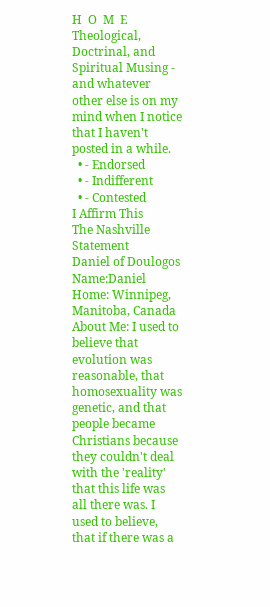H  O  M  E
Theological, Doctrinal, and Spiritual Musing - and whatever other else is on my mind when I notice that I haven't posted in a while.
  • - Endorsed
  • - Indifferent
  • - Contested
I Affirm This
The Nashville Statement
Daniel of Doulogos Name:Daniel
Home: Winnipeg, Manitoba, Canada
About Me: I used to believe that evolution was reasonable, that homosexuality was genetic, and that people became Christians because they couldn't deal with the 'reality' that this life was all there was. I used to believe, that if there was a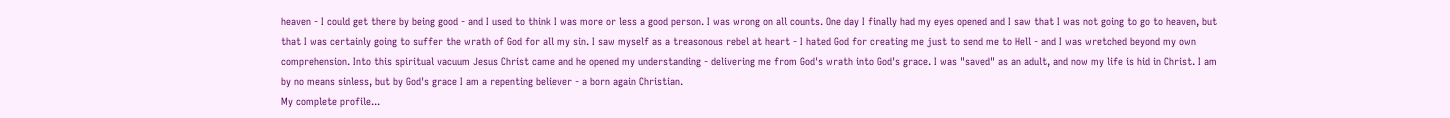heaven - I could get there by being good - and I used to think I was more or less a good person. I was wrong on all counts. One day I finally had my eyes opened and I saw that I was not going to go to heaven, but that I was certainly going to suffer the wrath of God for all my sin. I saw myself as a treasonous rebel at heart - I hated God for creating me just to send me to Hell - and I was wretched beyond my own comprehension. Into this spiritual vacuum Jesus Christ came and he opened my understanding - delivering me from God's wrath into God's grace. I was "saved" as an adult, and now my life is hid in Christ. I am by no means sinless, but by God's grace I am a repenting believer - a born again Christian.
My complete profile...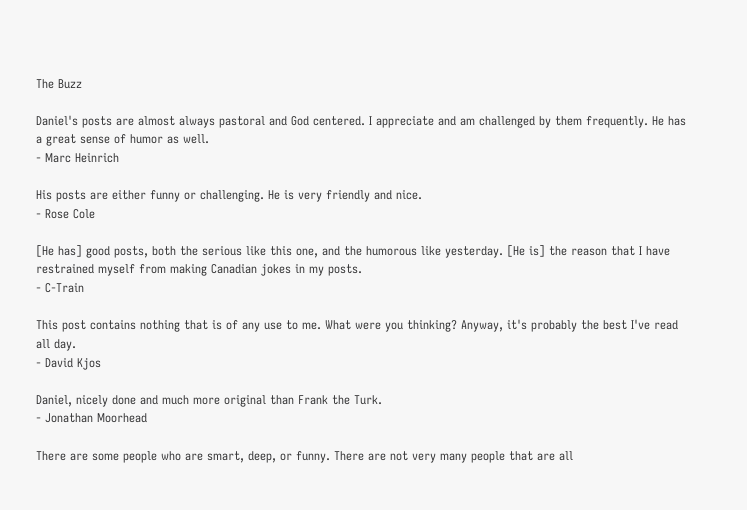The Buzz

Daniel's posts are almost always pastoral and God centered. I appreciate and am challenged by them frequently. He has a great sense of humor as well.
- Marc Heinrich

His posts are either funny or challenging. He is very friendly and nice.
- Rose Cole

[He has] good posts, both the serious like this one, and the humorous like yesterday. [He is] the reason that I have restrained myself from making Canadian jokes in my posts.
- C-Train

This post contains nothing that is of any use to me. What were you thinking? Anyway, it's probably the best I've read all day.
- David Kjos

Daniel, nicely done and much more original than Frank the Turk.
- Jonathan Moorhead

There are some people who are smart, deep, or funny. There are not very many people that are all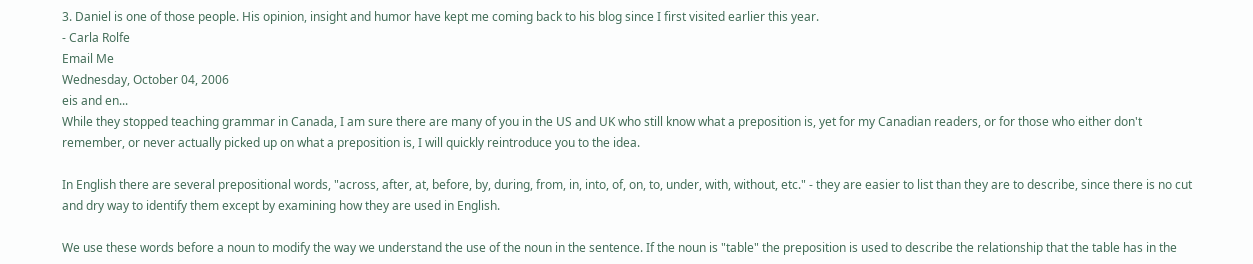3. Daniel is one of those people. His opinion, insight and humor have kept me coming back to his blog since I first visited earlier this year.
- Carla Rolfe
Email Me
Wednesday, October 04, 2006
eis and en...
While they stopped teaching grammar in Canada, I am sure there are many of you in the US and UK who still know what a preposition is, yet for my Canadian readers, or for those who either don't remember, or never actually picked up on what a preposition is, I will quickly reintroduce you to the idea.

In English there are several prepositional words, "across, after, at, before, by, during, from, in, into, of, on, to, under, with, without, etc." - they are easier to list than they are to describe, since there is no cut and dry way to identify them except by examining how they are used in English.

We use these words before a noun to modify the way we understand the use of the noun in the sentence. If the noun is "table" the preposition is used to describe the relationship that the table has in the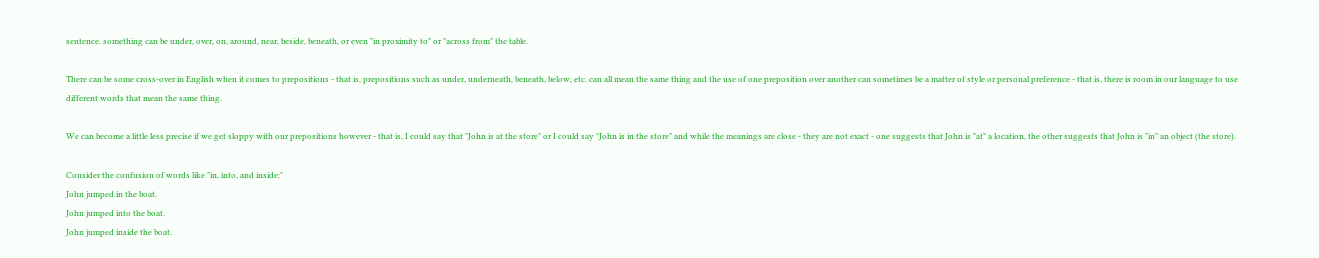sentence. something can be under, over, on, around, near, beside, beneath, or even "in proximity to" or "across from" the table.

There can be some cross-over in English when it comes to prepositions - that is, prepositions such as under, underneath, beneath, below, etc. can all mean the same thing and the use of one preposition over another can sometimes be a matter of style or personal preference - that is, there is room in our language to use different words that mean the same thing.

We can become a little less precise if we get sloppy with our prepositions however - that is, I could say that "John is at the store" or I could say "John is in the store" and while the meanings are close - they are not exact - one suggests that John is "at" a location, the other suggests that John is "in" an object (the store).

Consider the confusion of words like "in, into, and inside:"
John jumped in the boat.
John jumped into the boat.
John jumped inside the boat.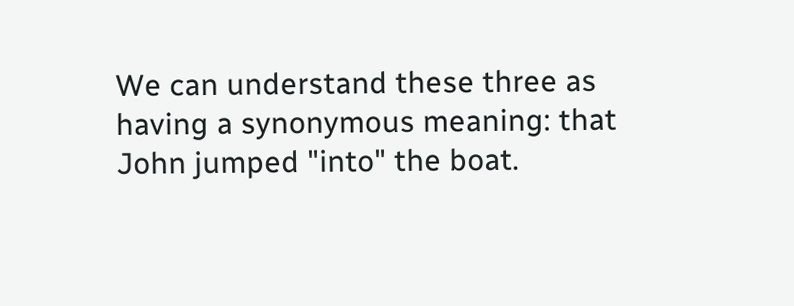We can understand these three as having a synonymous meaning: that John jumped "into" the boat.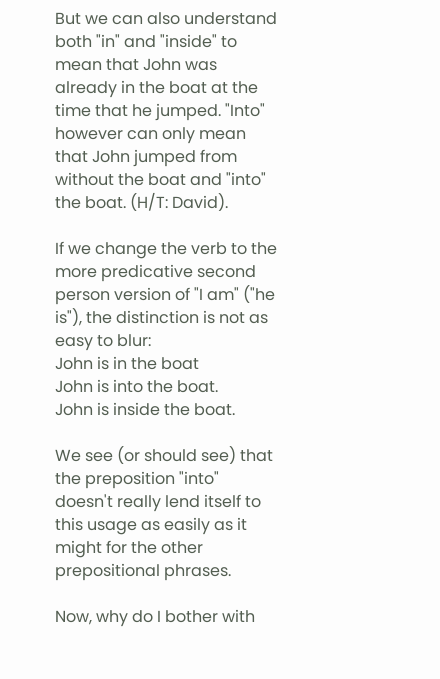But we can also understand both "in" and "inside" to mean that John was already in the boat at the time that he jumped. "Into" however can only mean that John jumped from without the boat and "into" the boat. (H/T: David).

If we change the verb to the more predicative second person version of "I am" ("he is"), the distinction is not as easy to blur:
John is in the boat
John is into the boat.
John is inside the boat.

We see (or should see) that the preposition "into" doesn't really lend itself to this usage as easily as it might for the other prepositional phrases.

Now, why do I bother with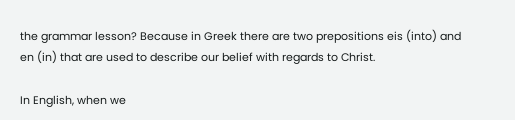the grammar lesson? Because in Greek there are two prepositions eis (into) and en (in) that are used to describe our belief with regards to Christ.

In English, when we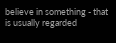believe in something - that is usually regarded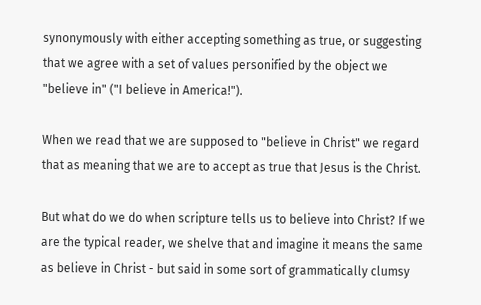synonymously with either accepting something as true, or suggesting that we agree with a set of values personified by the object we "believe in" ("I believe in America!").

When we read that we are supposed to "believe in Christ" we regard that as meaning that we are to accept as true that Jesus is the Christ.

But what do we do when scripture tells us to believe into Christ? If we are the typical reader, we shelve that and imagine it means the same as believe in Christ - but said in some sort of grammatically clumsy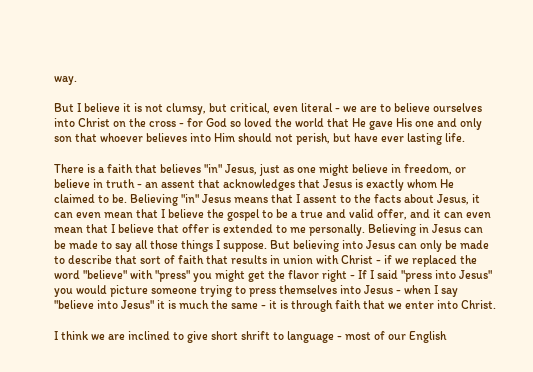way.

But I believe it is not clumsy, but critical, even literal - we are to believe ourselves into Christ on the cross - for God so loved the world that He gave His one and only son that whoever believes into Him should not perish, but have ever lasting life.

There is a faith that believes "in" Jesus, just as one might believe in freedom, or believe in truth - an assent that acknowledges that Jesus is exactly whom He claimed to be. Believing "in" Jesus means that I assent to the facts about Jesus, it can even mean that I believe the gospel to be a true and valid offer, and it can even mean that I believe that offer is extended to me personally. Believing in Jesus can be made to say all those things I suppose. But believing into Jesus can only be made to describe that sort of faith that results in union with Christ - if we replaced the word "believe" with "press" you might get the flavor right - If I said "press into Jesus" you would picture someone trying to press themselves into Jesus - when I say "believe into Jesus" it is much the same - it is through faith that we enter into Christ.

I think we are inclined to give short shrift to language - most of our English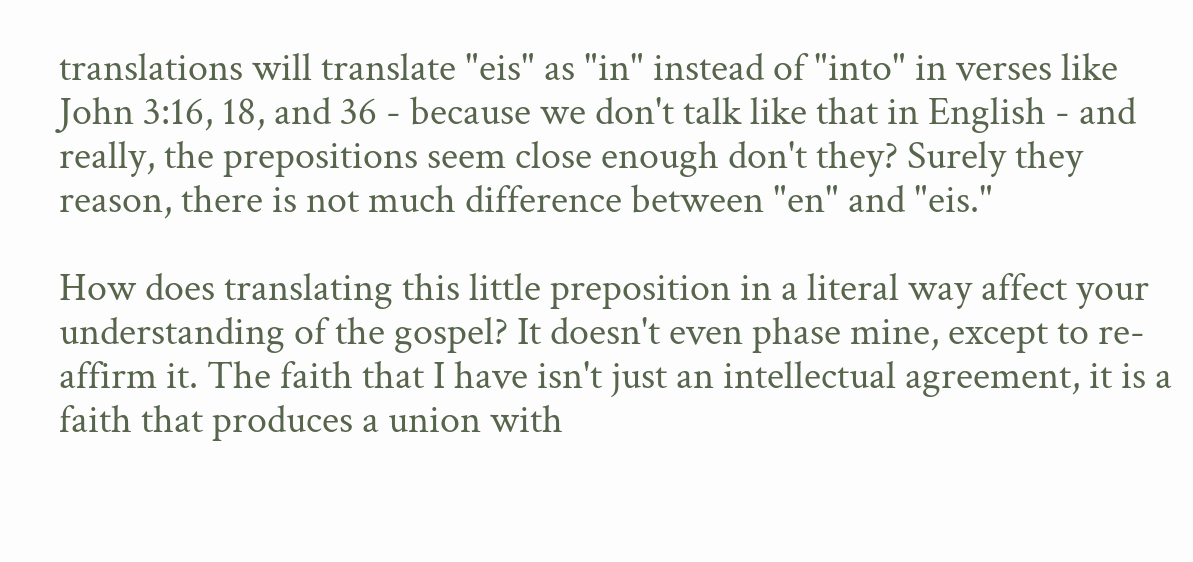translations will translate "eis" as "in" instead of "into" in verses like John 3:16, 18, and 36 - because we don't talk like that in English - and really, the prepositions seem close enough don't they? Surely they reason, there is not much difference between "en" and "eis."

How does translating this little preposition in a literal way affect your understanding of the gospel? It doesn't even phase mine, except to re-affirm it. The faith that I have isn't just an intellectual agreement, it is a faith that produces a union with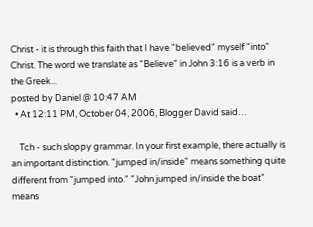Christ - it is through this faith that I have "believed" myself "into" Christ. The word we translate as "Believe" in John 3:16 is a verb in the Greek...
posted by Daniel @ 10:47 AM
  • At 12:11 PM, October 04, 2006, Blogger David said…

    Tch - such sloppy grammar. In your first example, there actually is an important distinction. "jumped in/inside" means something quite different from "jumped into." "John jumped in/inside the boat" means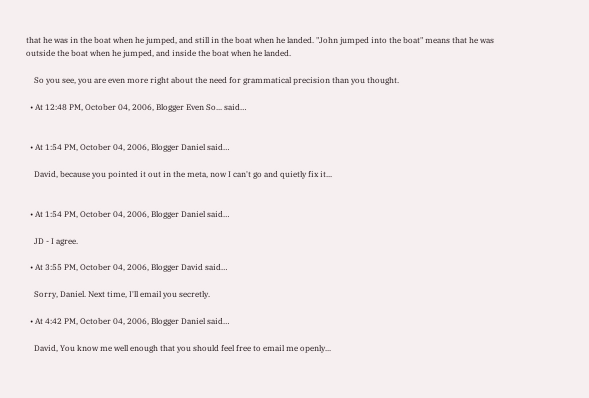that he was in the boat when he jumped, and still in the boat when he landed. "John jumped into the boat" means that he was outside the boat when he jumped, and inside the boat when he landed.

    So you see, you are even more right about the need for grammatical precision than you thought.

  • At 12:48 PM, October 04, 2006, Blogger Even So... said…


  • At 1:54 PM, October 04, 2006, Blogger Daniel said…

    David, because you pointed it out in the meta, now I can't go and quietly fix it...


  • At 1:54 PM, October 04, 2006, Blogger Daniel said…

    JD - I agree.

  • At 3:55 PM, October 04, 2006, Blogger David said…

    Sorry, Daniel. Next time, I'll email you secretly.

  • At 4:42 PM, October 04, 2006, Blogger Daniel said…

    David, You know me well enough that you should feel free to email me openly...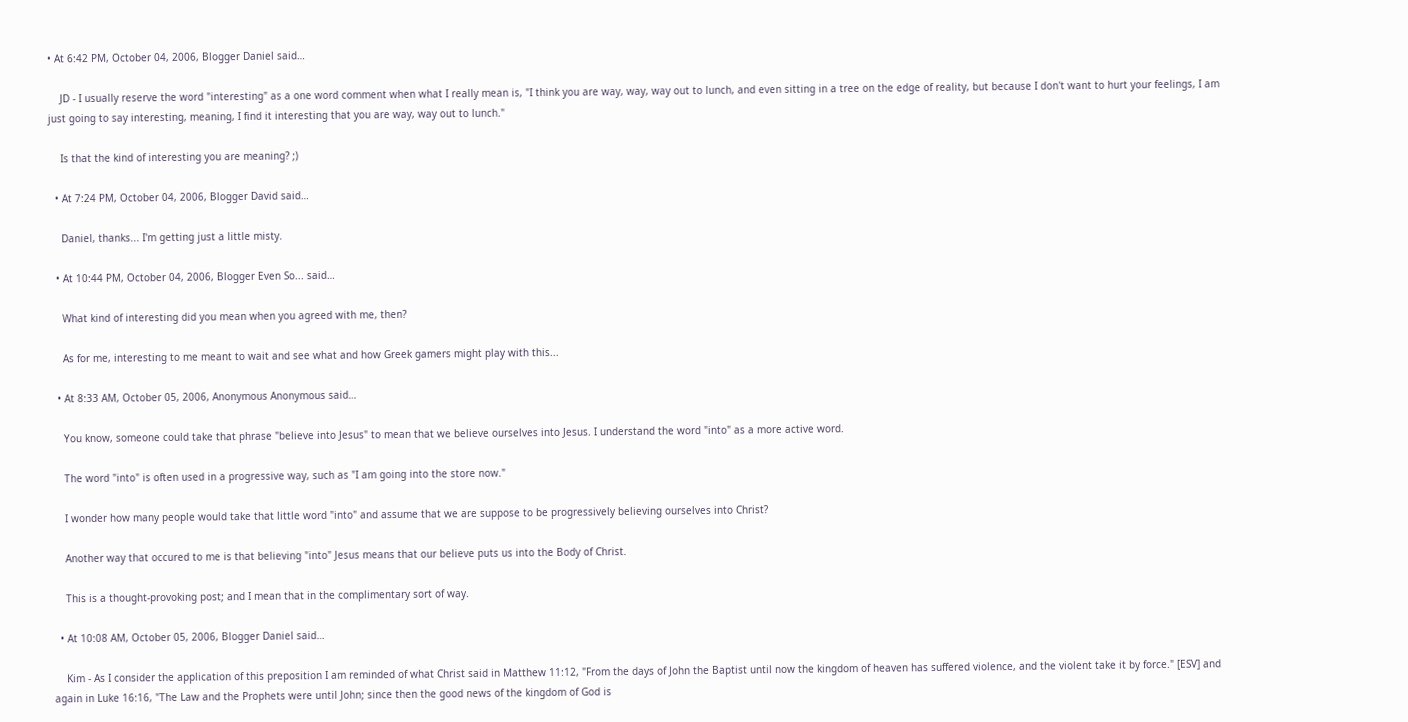• At 6:42 PM, October 04, 2006, Blogger Daniel said…

    JD - I usually reserve the word "interesting" as a one word comment when what I really mean is, "I think you are way, way, way out to lunch, and even sitting in a tree on the edge of reality, but because I don't want to hurt your feelings, I am just going to say interesting, meaning, I find it interesting that you are way, way out to lunch."

    Is that the kind of interesting you are meaning? ;)

  • At 7:24 PM, October 04, 2006, Blogger David said…

    Daniel, thanks... I'm getting just a little misty.

  • At 10:44 PM, October 04, 2006, Blogger Even So... said…

    What kind of interesting did you mean when you agreed with me, then?

    As for me, interesting to me meant to wait and see what and how Greek gamers might play with this...

  • At 8:33 AM, October 05, 2006, Anonymous Anonymous said…

    You know, someone could take that phrase "believe into Jesus" to mean that we believe ourselves into Jesus. I understand the word "into" as a more active word.

    The word "into" is often used in a progressive way, such as "I am going into the store now."

    I wonder how many people would take that little word "into" and assume that we are suppose to be progressively believing ourselves into Christ?

    Another way that occured to me is that believing "into" Jesus means that our believe puts us into the Body of Christ.

    This is a thought-provoking post; and I mean that in the complimentary sort of way.

  • At 10:08 AM, October 05, 2006, Blogger Daniel said…

    Kim - As I consider the application of this preposition I am reminded of what Christ said in Matthew 11:12, "From the days of John the Baptist until now the kingdom of heaven has suffered violence, and the violent take it by force." [ESV] and again in Luke 16:16, "The Law and the Prophets were until John; since then the good news of the kingdom of God is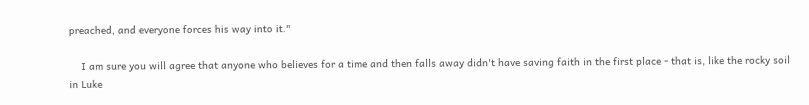preached, and everyone forces his way into it."

    I am sure you will agree that anyone who believes for a time and then falls away didn't have saving faith in the first place - that is, like the rocky soil in Luke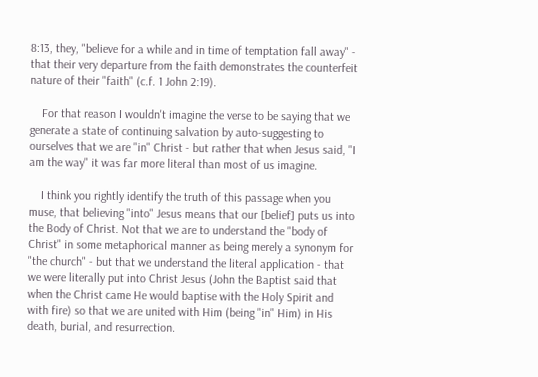8:13, they, "believe for a while and in time of temptation fall away" - that their very departure from the faith demonstrates the counterfeit nature of their "faith" (c.f. 1 John 2:19).

    For that reason I wouldn't imagine the verse to be saying that we generate a state of continuing salvation by auto-suggesting to ourselves that we are "in" Christ - but rather that when Jesus said, "I am the way" it was far more literal than most of us imagine.

    I think you rightly identify the truth of this passage when you muse, that believing "into" Jesus means that our [belief] puts us into the Body of Christ. Not that we are to understand the "body of Christ" in some metaphorical manner as being merely a synonym for "the church" - but that we understand the literal application - that we were literally put into Christ Jesus (John the Baptist said that when the Christ came He would baptise with the Holy Spirit and with fire) so that we are united with Him (being "in" Him) in His death, burial, and resurrection.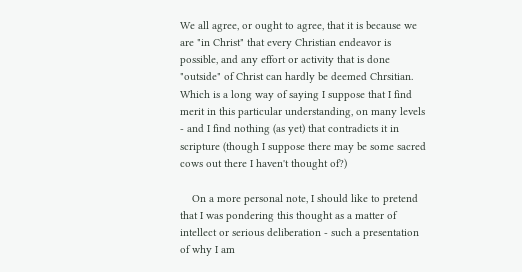We all agree, or ought to agree, that it is because we are "in Christ" that every Christian endeavor is possible, and any effort or activity that is done "outside" of Christ can hardly be deemed Chrsitian. Which is a long way of saying I suppose that I find merit in this particular understanding, on many levels - and I find nothing (as yet) that contradicts it in scripture (though I suppose there may be some sacred cows out there I haven't thought of?)

    On a more personal note, I should like to pretend that I was pondering this thought as a matter of intellect or serious deliberation - such a presentation of why I am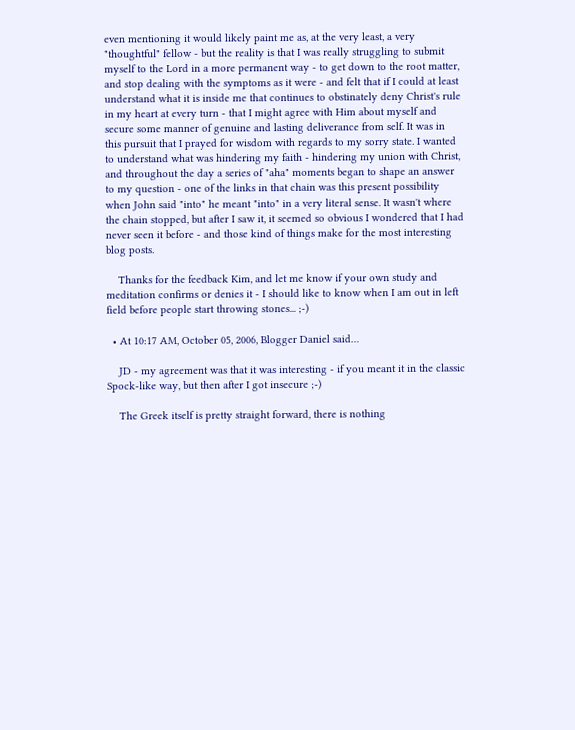even mentioning it would likely paint me as, at the very least, a very "thoughtful" fellow - but the reality is that I was really struggling to submit myself to the Lord in a more permanent way - to get down to the root matter, and stop dealing with the symptoms as it were - and felt that if I could at least understand what it is inside me that continues to obstinately deny Christ's rule in my heart at every turn - that I might agree with Him about myself and secure some manner of genuine and lasting deliverance from self. It was in this pursuit that I prayed for wisdom with regards to my sorry state. I wanted to understand what was hindering my faith - hindering my union with Christ, and throughout the day a series of "aha" moments began to shape an answer to my question - one of the links in that chain was this present possibility when John said "into" he meant "into" in a very literal sense. It wasn't where the chain stopped, but after I saw it, it seemed so obvious I wondered that I had never seen it before - and those kind of things make for the most interesting blog posts.

    Thanks for the feedback Kim, and let me know if your own study and meditation confirms or denies it - I should like to know when I am out in left field before people start throwing stones... ;-)

  • At 10:17 AM, October 05, 2006, Blogger Daniel said…

    JD - my agreement was that it was interesting - if you meant it in the classic Spock-like way, but then after I got insecure ;-)

    The Greek itself is pretty straight forward, there is nothing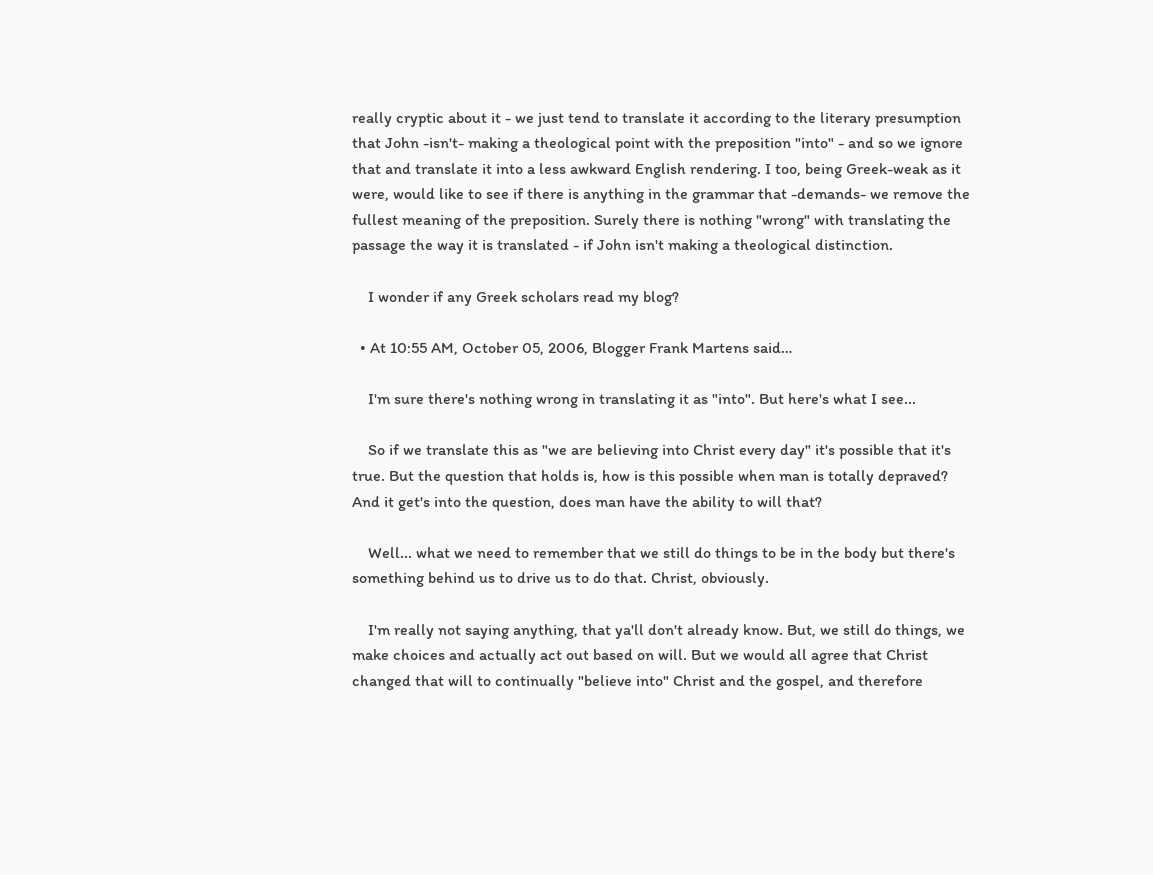really cryptic about it - we just tend to translate it according to the literary presumption that John -isn't- making a theological point with the preposition "into" - and so we ignore that and translate it into a less awkward English rendering. I too, being Greek-weak as it were, would like to see if there is anything in the grammar that -demands- we remove the fullest meaning of the preposition. Surely there is nothing "wrong" with translating the passage the way it is translated - if John isn't making a theological distinction.

    I wonder if any Greek scholars read my blog?

  • At 10:55 AM, October 05, 2006, Blogger Frank Martens said…

    I'm sure there's nothing wrong in translating it as "into". But here's what I see...

    So if we translate this as "we are believing into Christ every day" it's possible that it's true. But the question that holds is, how is this possible when man is totally depraved? And it get's into the question, does man have the ability to will that?

    Well... what we need to remember that we still do things to be in the body but there's something behind us to drive us to do that. Christ, obviously.

    I'm really not saying anything, that ya'll don't already know. But, we still do things, we make choices and actually act out based on will. But we would all agree that Christ changed that will to continually "believe into" Christ and the gospel, and therefore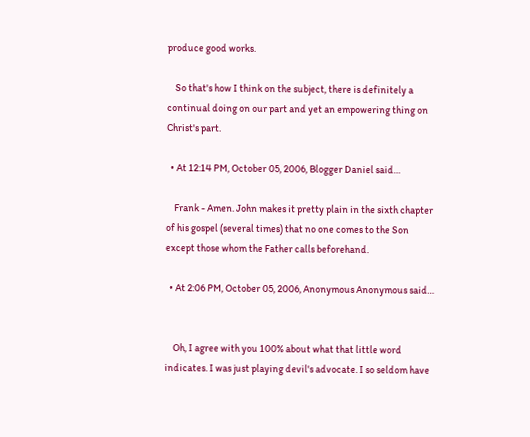produce good works.

    So that's how I think on the subject, there is definitely a continual doing on our part and yet an empowering thing on Christ's part.

  • At 12:14 PM, October 05, 2006, Blogger Daniel said…

    Frank - Amen. John makes it pretty plain in the sixth chapter of his gospel (several times) that no one comes to the Son except those whom the Father calls beforehand.

  • At 2:06 PM, October 05, 2006, Anonymous Anonymous said…


    Oh, I agree with you 100% about what that little word indicates. I was just playing devil's advocate. I so seldom have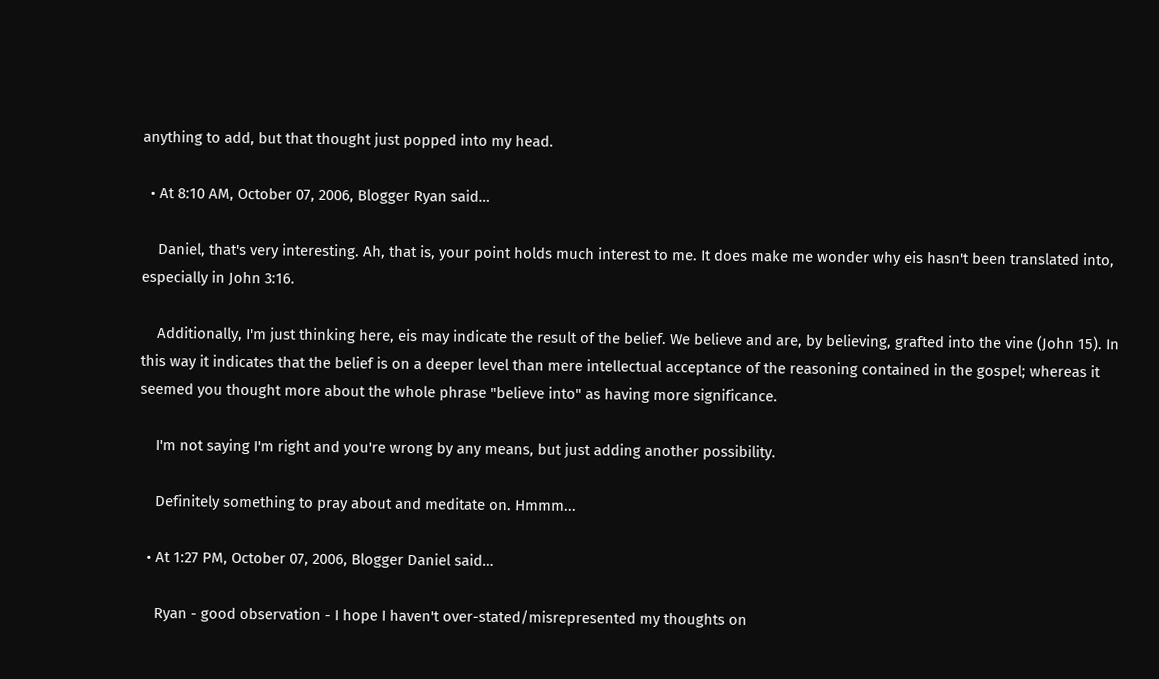anything to add, but that thought just popped into my head.

  • At 8:10 AM, October 07, 2006, Blogger Ryan said…

    Daniel, that's very interesting. Ah, that is, your point holds much interest to me. It does make me wonder why eis hasn't been translated into, especially in John 3:16.

    Additionally, I'm just thinking here, eis may indicate the result of the belief. We believe and are, by believing, grafted into the vine (John 15). In this way it indicates that the belief is on a deeper level than mere intellectual acceptance of the reasoning contained in the gospel; whereas it seemed you thought more about the whole phrase "believe into" as having more significance.

    I'm not saying I'm right and you're wrong by any means, but just adding another possibility.

    Definitely something to pray about and meditate on. Hmmm...

  • At 1:27 PM, October 07, 2006, Blogger Daniel said…

    Ryan - good observation - I hope I haven't over-stated/misrepresented my thoughts on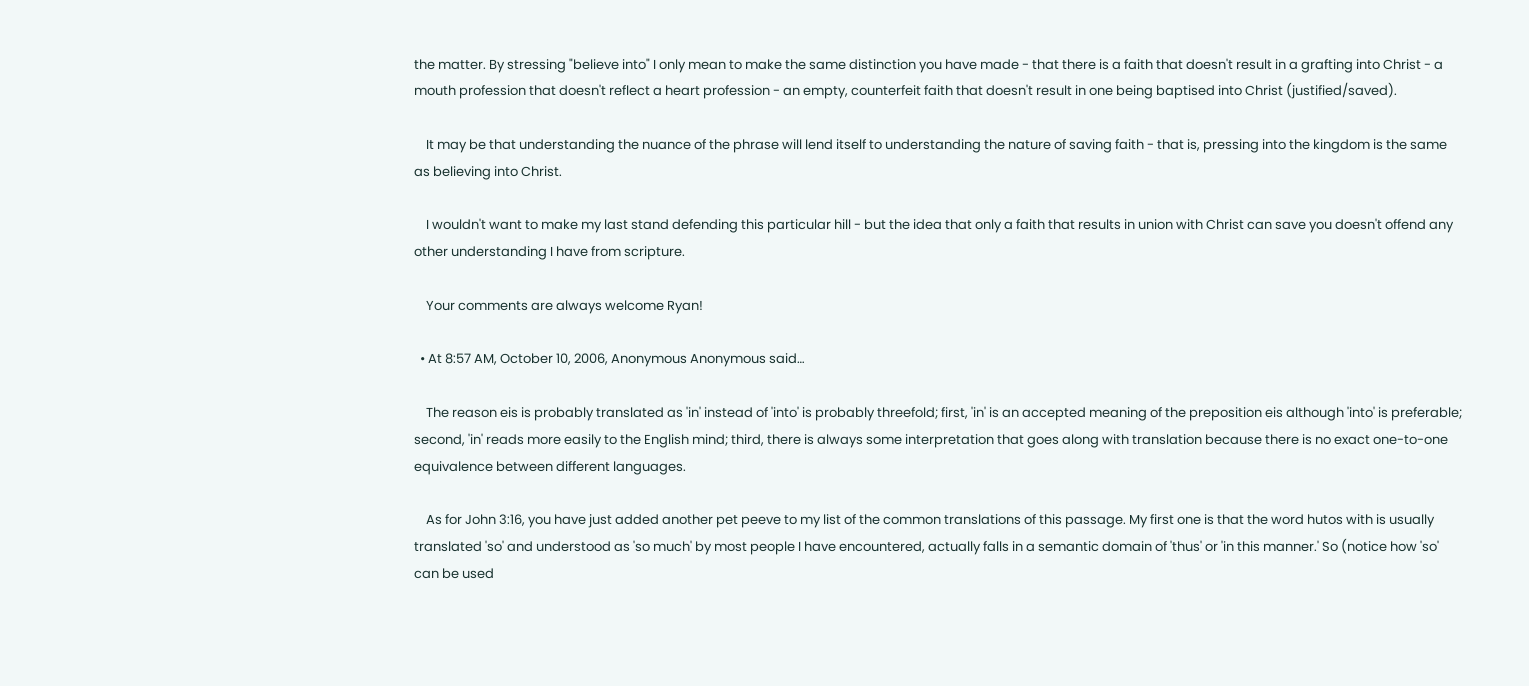the matter. By stressing "believe into" I only mean to make the same distinction you have made - that there is a faith that doesn't result in a grafting into Christ - a mouth profession that doesn't reflect a heart profession - an empty, counterfeit faith that doesn't result in one being baptised into Christ (justified/saved).

    It may be that understanding the nuance of the phrase will lend itself to understanding the nature of saving faith - that is, pressing into the kingdom is the same as believing into Christ.

    I wouldn't want to make my last stand defending this particular hill - but the idea that only a faith that results in union with Christ can save you doesn't offend any other understanding I have from scripture.

    Your comments are always welcome Ryan!

  • At 8:57 AM, October 10, 2006, Anonymous Anonymous said…

    The reason eis is probably translated as 'in' instead of 'into' is probably threefold; first, 'in' is an accepted meaning of the preposition eis although 'into' is preferable; second, 'in' reads more easily to the English mind; third, there is always some interpretation that goes along with translation because there is no exact one-to-one equivalence between different languages.

    As for John 3:16, you have just added another pet peeve to my list of the common translations of this passage. My first one is that the word hutos with is usually translated 'so' and understood as 'so much' by most people I have encountered, actually falls in a semantic domain of 'thus' or 'in this manner.' So (notice how 'so' can be used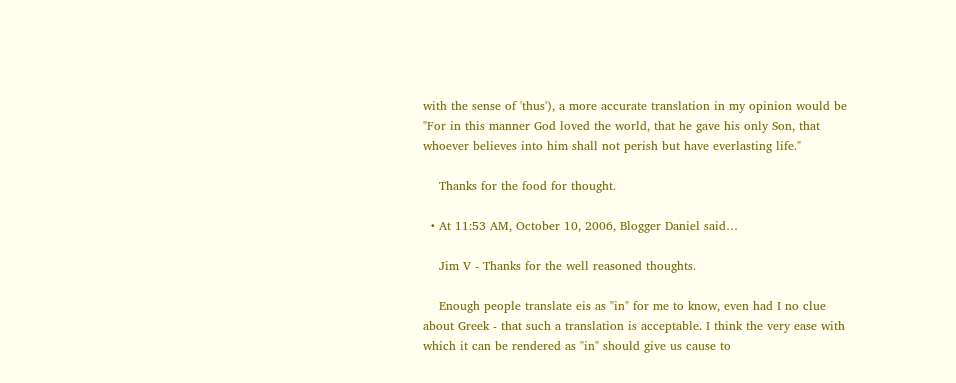with the sense of 'thus'), a more accurate translation in my opinion would be "For in this manner God loved the world, that he gave his only Son, that whoever believes into him shall not perish but have everlasting life."

    Thanks for the food for thought.

  • At 11:53 AM, October 10, 2006, Blogger Daniel said…

    Jim V - Thanks for the well reasoned thoughts.

    Enough people translate eis as "in" for me to know, even had I no clue about Greek - that such a translation is acceptable. I think the very ease with which it can be rendered as "in" should give us cause to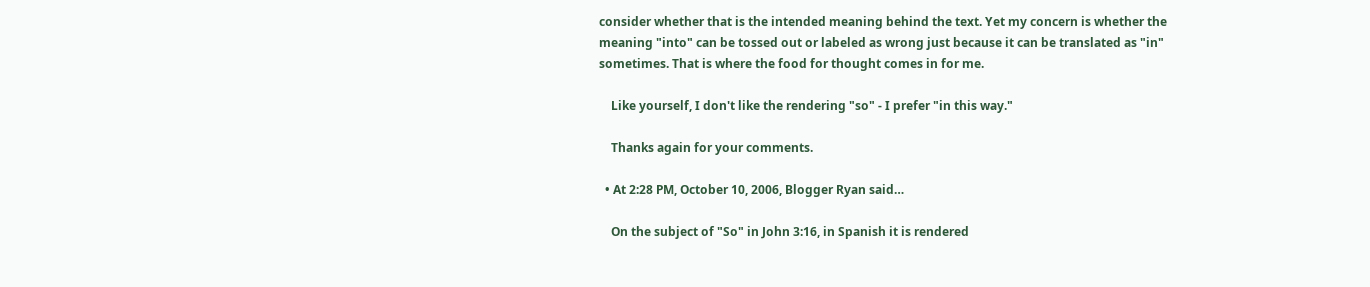consider whether that is the intended meaning behind the text. Yet my concern is whether the meaning "into" can be tossed out or labeled as wrong just because it can be translated as "in" sometimes. That is where the food for thought comes in for me.

    Like yourself, I don't like the rendering "so" - I prefer "in this way."

    Thanks again for your comments.

  • At 2:28 PM, October 10, 2006, Blogger Ryan said…

    On the subject of "So" in John 3:16, in Spanish it is rendered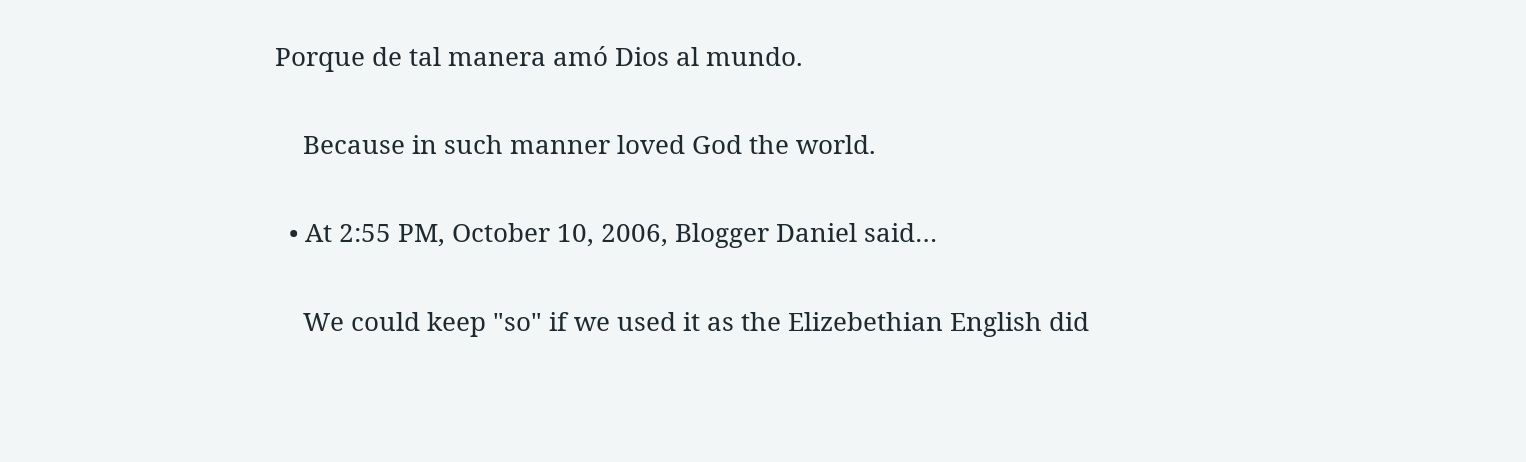Porque de tal manera amó Dios al mundo.

    Because in such manner loved God the world.

  • At 2:55 PM, October 10, 2006, Blogger Daniel said…

    We could keep "so" if we used it as the Elizebethian English did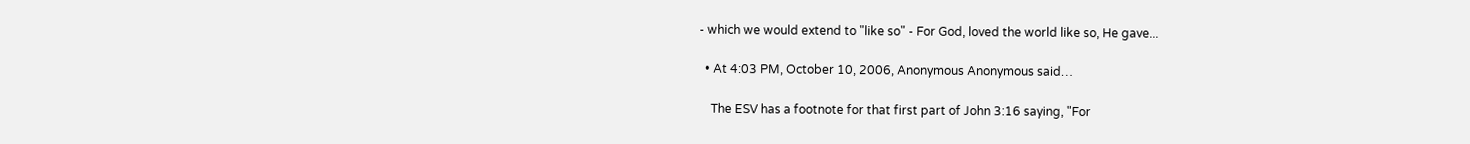- which we would extend to "like so" - For God, loved the world like so, He gave...

  • At 4:03 PM, October 10, 2006, Anonymous Anonymous said…

    The ESV has a footnote for that first part of John 3:16 saying, "For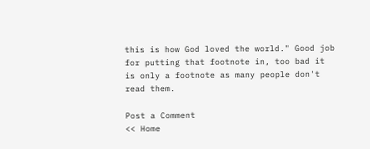this is how God loved the world." Good job for putting that footnote in, too bad it is only a footnote as many people don't read them.

Post a Comment
<< Home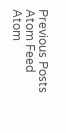Previous Posts
Atom Feed
Atom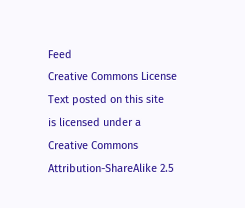Feed
Creative Commons License
Text posted on this site
is licensed under a
Creative Commons
Attribution-ShareAlike 2.5